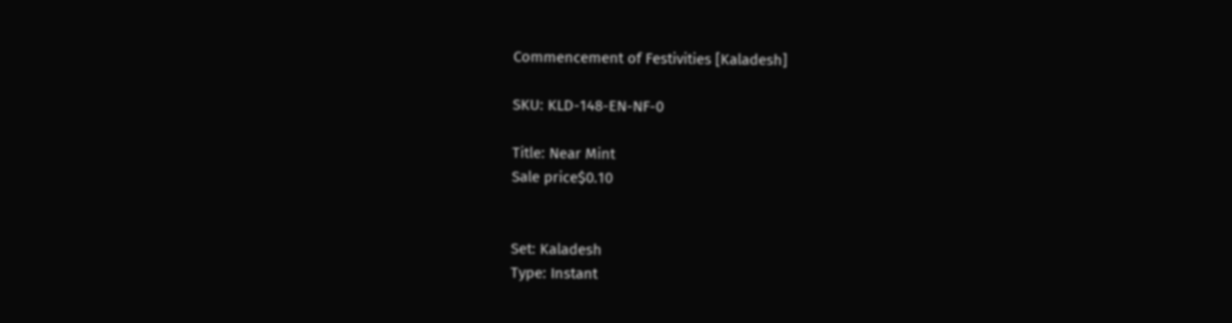Commencement of Festivities [Kaladesh]

SKU: KLD-148-EN-NF-0

Title: Near Mint
Sale price$0.10


Set: Kaladesh
Type: Instant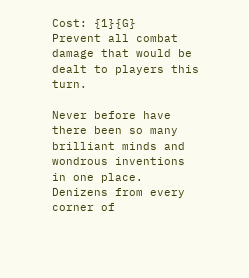Cost: {1}{G}
Prevent all combat damage that would be dealt to players this turn.

Never before have there been so many brilliant minds and wondrous inventions in one place. Denizens from every corner of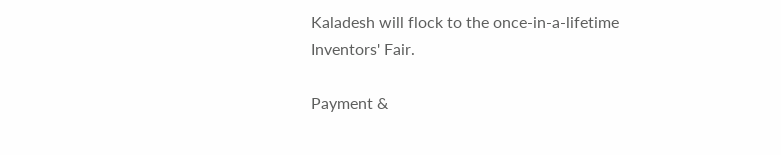Kaladesh will flock to the once-in-a-lifetime Inventors' Fair.

Payment &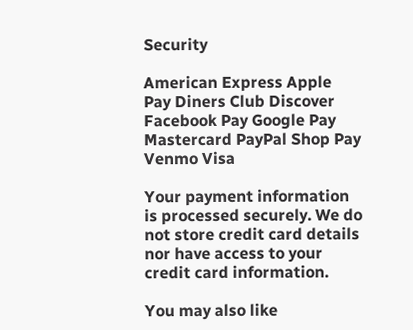Security

American Express Apple Pay Diners Club Discover Facebook Pay Google Pay Mastercard PayPal Shop Pay Venmo Visa

Your payment information is processed securely. We do not store credit card details nor have access to your credit card information.

You may also like